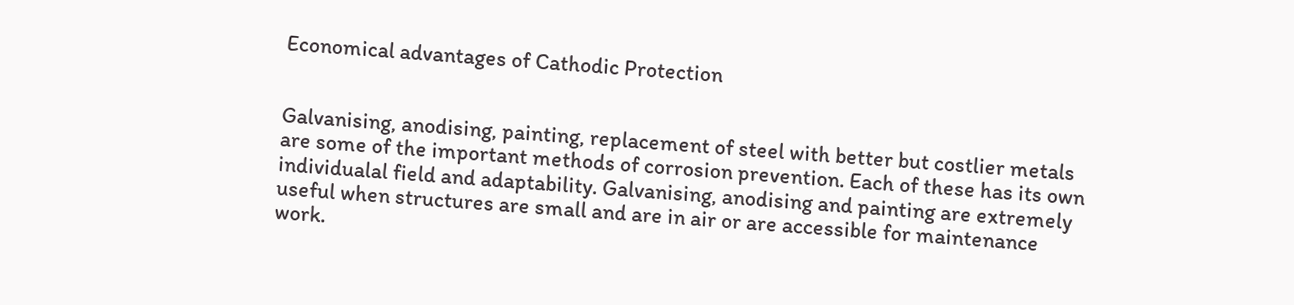Economical advantages of Cathodic Protection


Galvanising, anodising, painting, replacement of steel with better but costlier metals are some of the important methods of corrosion prevention. Each of these has its own individualal field and adaptability. Galvanising, anodising and painting are extremely useful when structures are small and are in air or are accessible for maintenance work.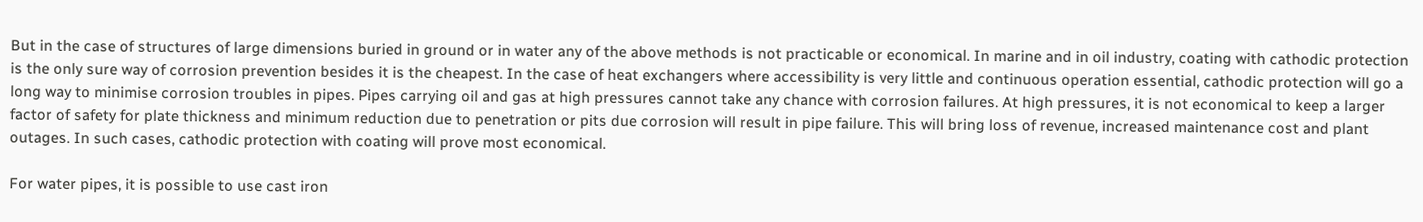But in the case of structures of large dimensions buried in ground or in water any of the above methods is not practicable or economical. In marine and in oil industry, coating with cathodic protection is the only sure way of corrosion prevention besides it is the cheapest. In the case of heat exchangers where accessibility is very little and continuous operation essential, cathodic protection will go a long way to minimise corrosion troubles in pipes. Pipes carrying oil and gas at high pressures cannot take any chance with corrosion failures. At high pressures, it is not economical to keep a larger factor of safety for plate thickness and minimum reduction due to penetration or pits due corrosion will result in pipe failure. This will bring loss of revenue, increased maintenance cost and plant outages. In such cases, cathodic protection with coating will prove most economical.

For water pipes, it is possible to use cast iron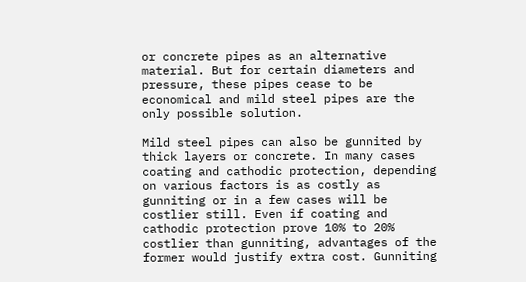or concrete pipes as an alternative material. But for certain diameters and pressure, these pipes cease to be economical and mild steel pipes are the only possible solution.

Mild steel pipes can also be gunnited by thick layers or concrete. In many cases coating and cathodic protection, depending on various factors is as costly as gunniting or in a few cases will be costlier still. Even if coating and cathodic protection prove 10% to 20% costlier than gunniting, advantages of the former would justify extra cost. Gunniting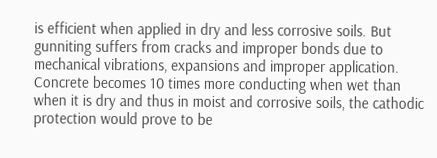is efficient when applied in dry and less corrosive soils. But gunniting suffers from cracks and improper bonds due to mechanical vibrations, expansions and improper application. Concrete becomes 10 times more conducting when wet than when it is dry and thus in moist and corrosive soils, the cathodic protection would prove to be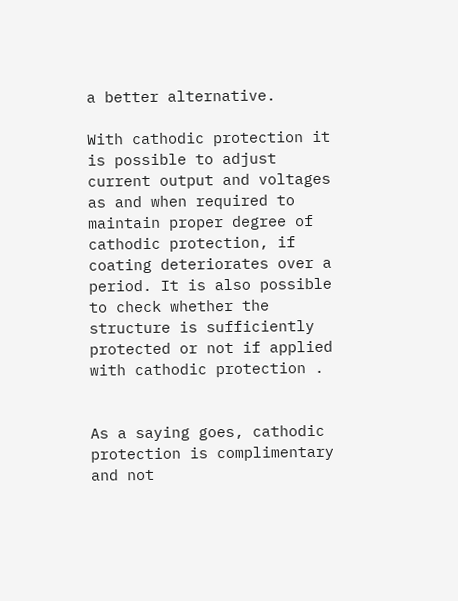a better alternative.

With cathodic protection it is possible to adjust current output and voltages as and when required to maintain proper degree of cathodic protection, if coating deteriorates over a period. It is also possible to check whether the structure is sufficiently protected or not if applied with cathodic protection .


As a saying goes, cathodic protection is complimentary and not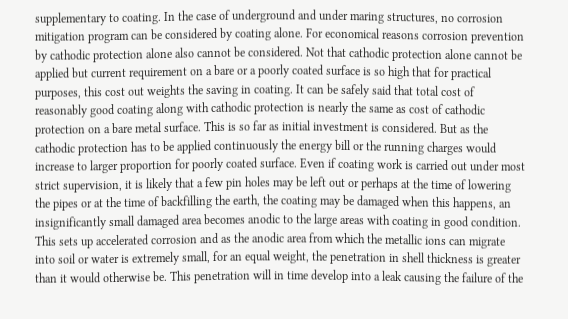supplementary to coating. In the case of underground and under maring structures, no corrosion mitigation program can be considered by coating alone. For economical reasons corrosion prevention by cathodic protection alone also cannot be considered. Not that cathodic protection alone cannot be applied but current requirement on a bare or a poorly coated surface is so high that for practical purposes, this cost out weights the saving in coating. It can be safely said that total cost of reasonably good coating along with cathodic protection is nearly the same as cost of cathodic protection on a bare metal surface. This is so far as initial investment is considered. But as the cathodic protection has to be applied continuously the energy bill or the running charges would increase to larger proportion for poorly coated surface. Even if coating work is carried out under most strict supervision, it is likely that a few pin holes may be left out or perhaps at the time of lowering the pipes or at the time of backfilling the earth, the coating may be damaged when this happens, an insignificantly small damaged area becomes anodic to the large areas with coating in good condition. This sets up accelerated corrosion and as the anodic area from which the metallic ions can migrate into soil or water is extremely small, for an equal weight, the penetration in shell thickness is greater than it would otherwise be. This penetration will in time develop into a leak causing the failure of the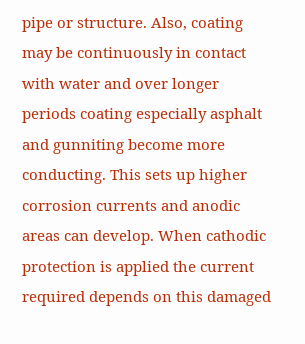pipe or structure. Also, coating may be continuously in contact with water and over longer periods coating especially asphalt and gunniting become more conducting. This sets up higher corrosion currents and anodic areas can develop. When cathodic protection is applied the current required depends on this damaged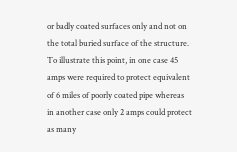or badly coated surfaces only and not on the total buried surface of the structure. To illustrate this point, in one case 45 amps were required to protect equivalent of 6 miles of poorly coated pipe whereas in another case only 2 amps could protect as many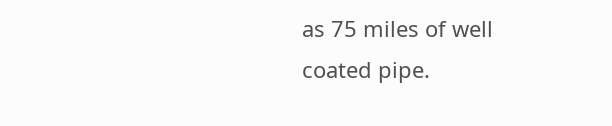as 75 miles of well coated pipe.